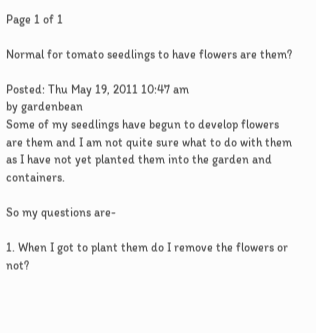Page 1 of 1

Normal for tomato seedlings to have flowers are them?

Posted: Thu May 19, 2011 10:47 am
by gardenbean
Some of my seedlings have begun to develop flowers are them and I am not quite sure what to do with them as I have not yet planted them into the garden and containers.

So my questions are-

1. When I got to plant them do I remove the flowers or not?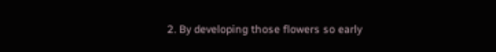2. By developing those flowers so early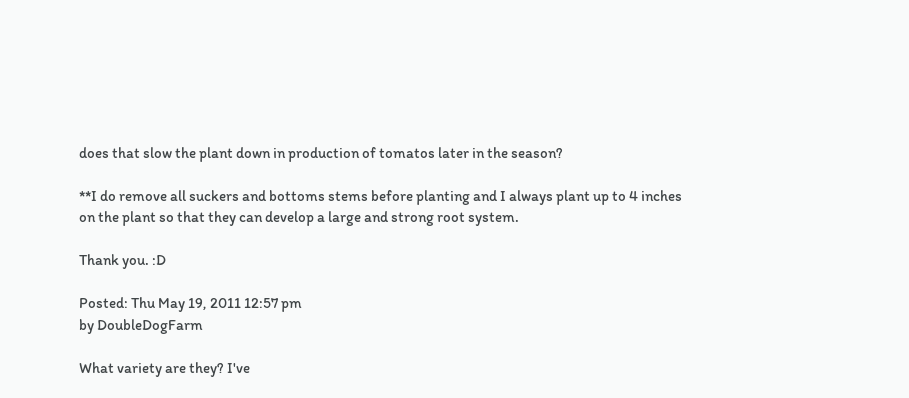does that slow the plant down in production of tomatos later in the season?

**I do remove all suckers and bottoms stems before planting and I always plant up to 4 inches on the plant so that they can develop a large and strong root system.

Thank you. :D

Posted: Thu May 19, 2011 12:57 pm
by DoubleDogFarm

What variety are they? I've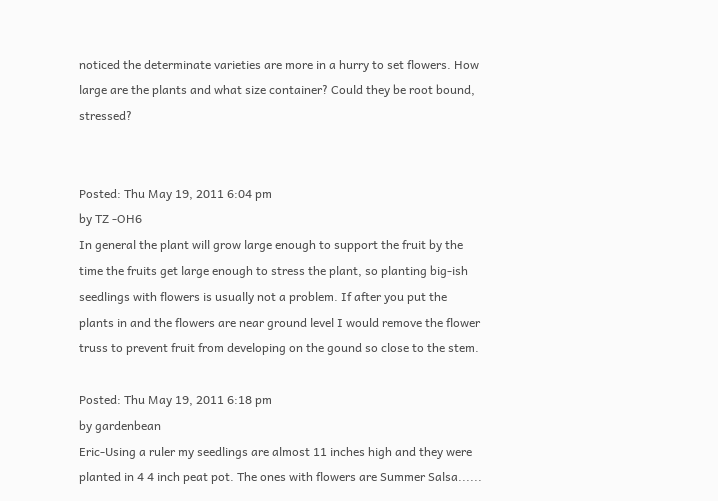noticed the determinate varieties are more in a hurry to set flowers. How large are the plants and what size container? Could they be root bound, stressed?


Posted: Thu May 19, 2011 6:04 pm
by TZ -OH6
In general the plant will grow large enough to support the fruit by the time the fruits get large enough to stress the plant, so planting big-ish seedlings with flowers is usually not a problem. If after you put the plants in and the flowers are near ground level I would remove the flower truss to prevent fruit from developing on the gound so close to the stem.

Posted: Thu May 19, 2011 6:18 pm
by gardenbean
Eric-Using a ruler my seedlings are almost 11 inches high and they were planted in 4 4 inch peat pot. The ones with flowers are Summer Salsa......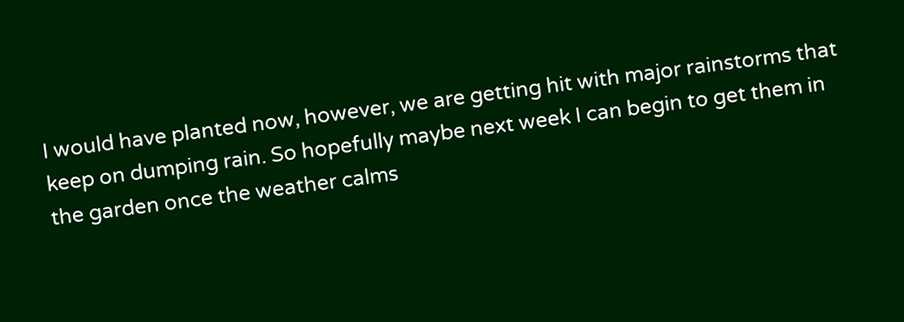I would have planted now, however, we are getting hit with major rainstorms that keep on dumping rain. So hopefully maybe next week I can begin to get them in the garden once the weather calms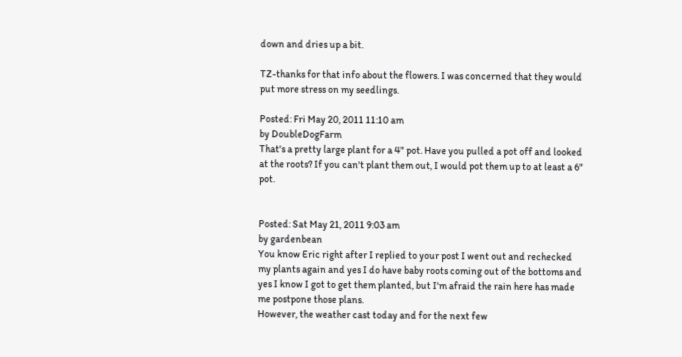down and dries up a bit.

TZ-thanks for that info about the flowers. I was concerned that they would put more stress on my seedlings.

Posted: Fri May 20, 2011 11:10 am
by DoubleDogFarm
That's a pretty large plant for a 4" pot. Have you pulled a pot off and looked at the roots? If you can't plant them out, I would pot them up to at least a 6" pot.


Posted: Sat May 21, 2011 9:03 am
by gardenbean
You know Eric right after I replied to your post I went out and rechecked my plants again and yes I do have baby roots coming out of the bottoms and yes I know I got to get them planted, but I'm afraid the rain here has made me postpone those plans.
However, the weather cast today and for the next few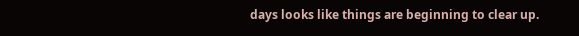days looks like things are beginning to clear up.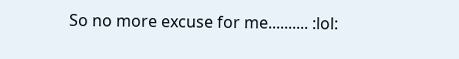So no more excuse for me.......... :lol: